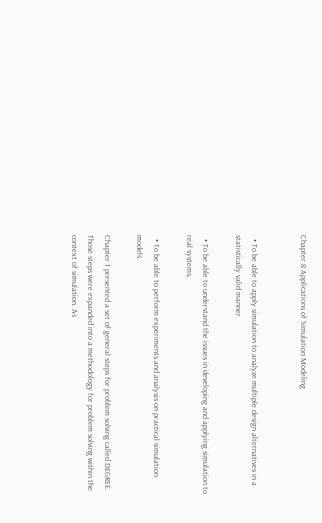Chapter 8 Applications of Simulation Modeling


  • To be able to apply simulation to analyze multiple design alternatives in a statistically valid manner.

  • To be able to understand the issues in developing and applying simulation to real systems.

  • To be able to perform experiments and analysis on practical simulation models.

Chapter 1 presented a set of general steps for problem solving called DEGREE. Those steps were expanded into a methodology for problem solving within the context of simulation. As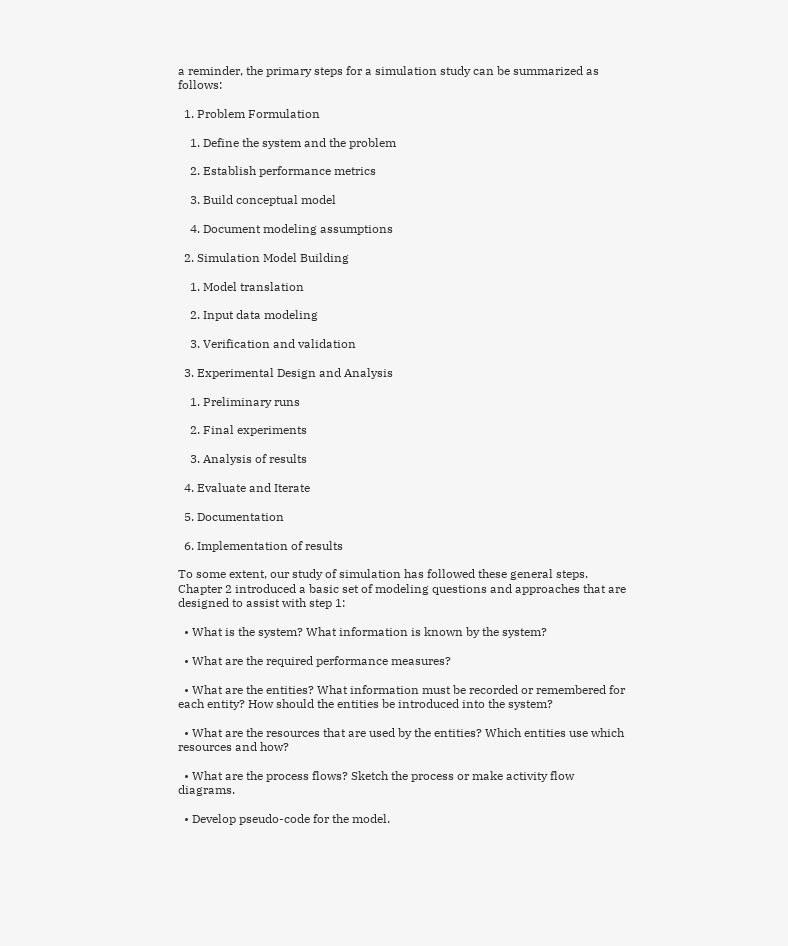a reminder, the primary steps for a simulation study can be summarized as follows:

  1. Problem Formulation

    1. Define the system and the problem

    2. Establish performance metrics

    3. Build conceptual model

    4. Document modeling assumptions

  2. Simulation Model Building

    1. Model translation

    2. Input data modeling

    3. Verification and validation

  3. Experimental Design and Analysis

    1. Preliminary runs

    2. Final experiments

    3. Analysis of results

  4. Evaluate and Iterate

  5. Documentation

  6. Implementation of results

To some extent, our study of simulation has followed these general steps. Chapter 2 introduced a basic set of modeling questions and approaches that are designed to assist with step 1:

  • What is the system? What information is known by the system?

  • What are the required performance measures?

  • What are the entities? What information must be recorded or remembered for each entity? How should the entities be introduced into the system?

  • What are the resources that are used by the entities? Which entities use which resources and how?

  • What are the process flows? Sketch the process or make activity flow diagrams.

  • Develop pseudo-code for the model.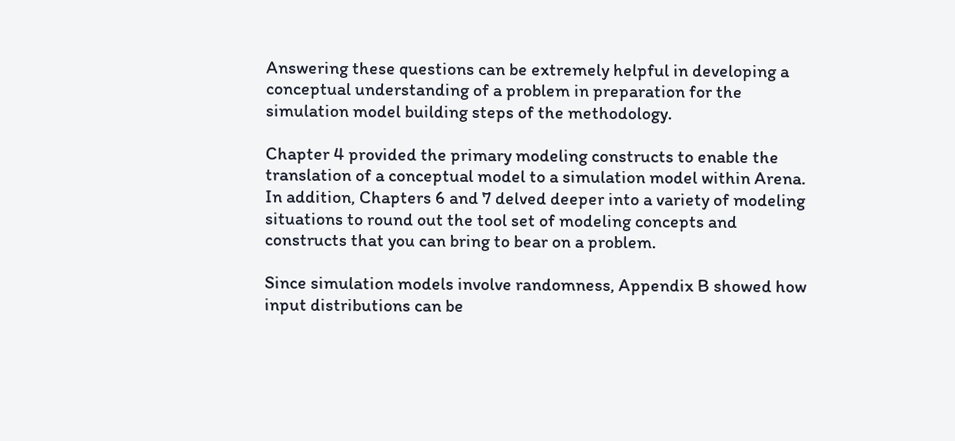Answering these questions can be extremely helpful in developing a conceptual understanding of a problem in preparation for the simulation model building steps of the methodology.

Chapter 4 provided the primary modeling constructs to enable the translation of a conceptual model to a simulation model within Arena. In addition, Chapters 6 and 7 delved deeper into a variety of modeling situations to round out the tool set of modeling concepts and constructs that you can bring to bear on a problem.

Since simulation models involve randomness, Appendix B showed how input distributions can be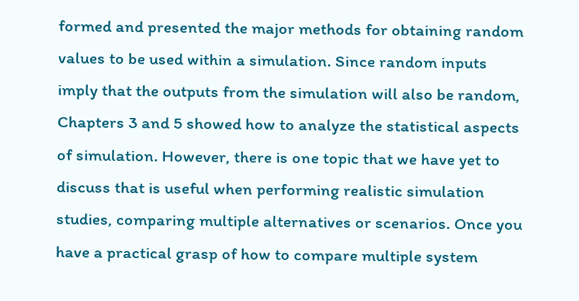formed and presented the major methods for obtaining random values to be used within a simulation. Since random inputs imply that the outputs from the simulation will also be random, Chapters 3 and 5 showed how to analyze the statistical aspects of simulation. However, there is one topic that we have yet to discuss that is useful when performing realistic simulation studies, comparing multiple alternatives or scenarios. Once you have a practical grasp of how to compare multiple system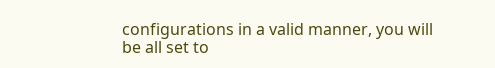configurations in a valid manner, you will be all set to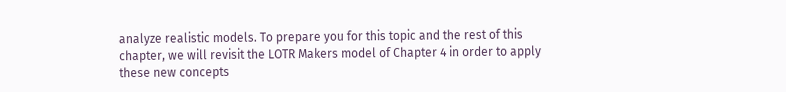analyze realistic models. To prepare you for this topic and the rest of this chapter, we will revisit the LOTR Makers model of Chapter 4 in order to apply these new concepts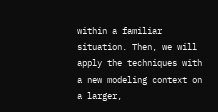within a familiar situation. Then, we will apply the techniques with a new modeling context on a larger,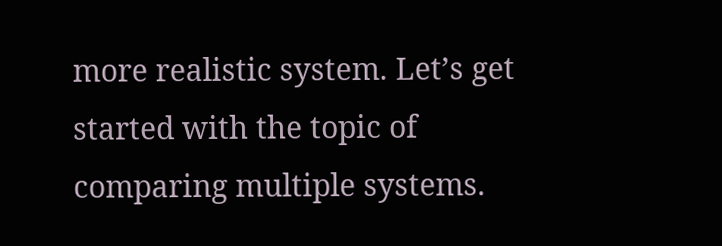more realistic system. Let’s get started with the topic of comparing multiple systems.